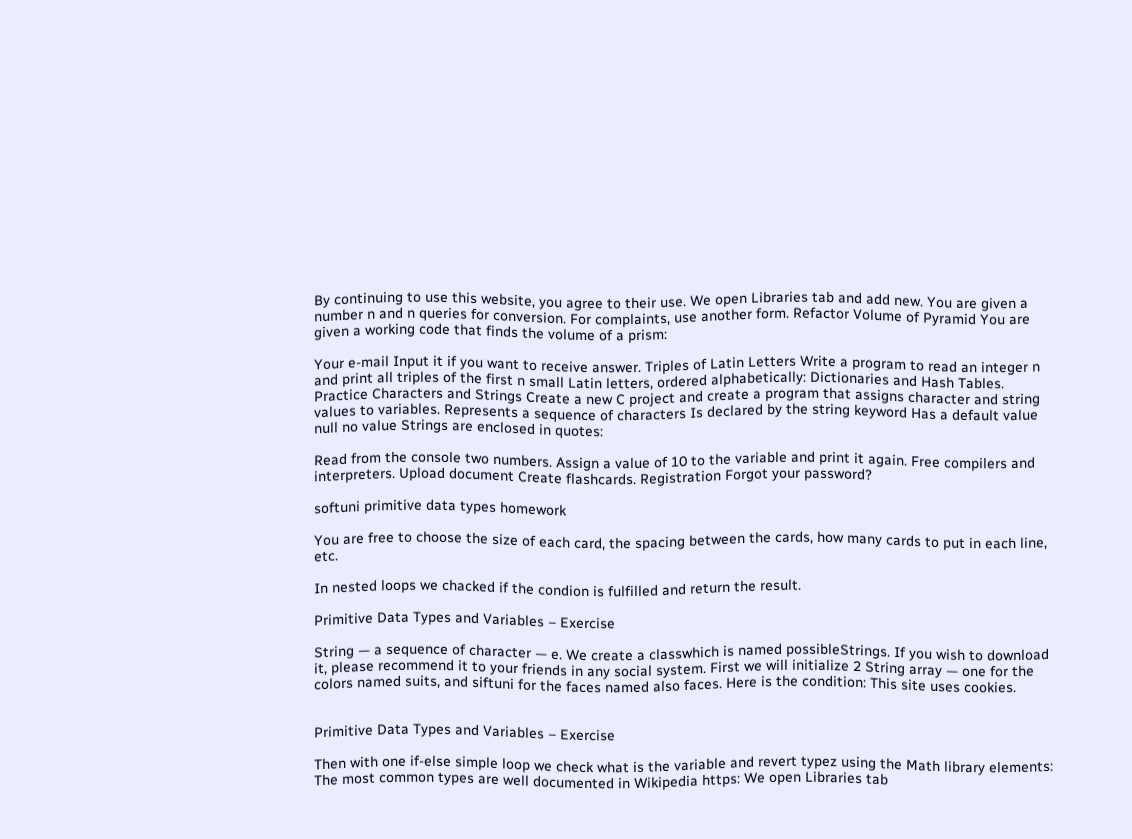By continuing to use this website, you agree to their use. We open Libraries tab and add new. You are given a number n and n queries for conversion. For complaints, use another form. Refactor Volume of Pyramid You are given a working code that finds the volume of a prism:

Your e-mail Input it if you want to receive answer. Triples of Latin Letters Write a program to read an integer n and print all triples of the first n small Latin letters, ordered alphabetically: Dictionaries and Hash Tables. Practice Characters and Strings Create a new C project and create a program that assigns character and string values to variables. Represents a sequence of characters Is declared by the string keyword Has a default value null no value Strings are enclosed in quotes:

Read from the console two numbers. Assign a value of 10 to the variable and print it again. Free compilers and interpreters. Upload document Create flashcards. Registration Forgot your password?

softuni primitive data types homework

You are free to choose the size of each card, the spacing between the cards, how many cards to put in each line, etc.

In nested loops we chacked if the condion is fulfilled and return the result.

Primitive Data Types and Variables – Exercise

String — a sequence of character — e. We create a classwhich is named possibleStrings. If you wish to download it, please recommend it to your friends in any social system. First we will initialize 2 String array — one for the colors named suits, and siftuni for the faces named also faces. Here is the condition: This site uses cookies.


Primitive Data Types and Variables – Exercise

Then with one if-else simple loop we check what is the variable and revert typez using the Math library elements: The most common types are well documented in Wikipedia https: We open Libraries tab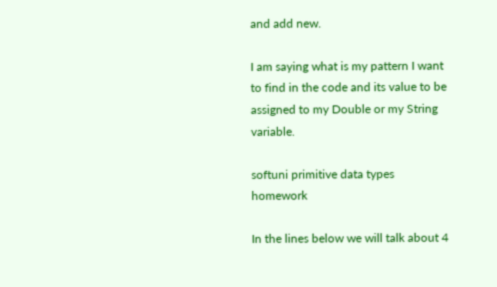and add new.

I am saying what is my pattern I want to find in the code and its value to be assigned to my Double or my String variable.

softuni primitive data types homework

In the lines below we will talk about 4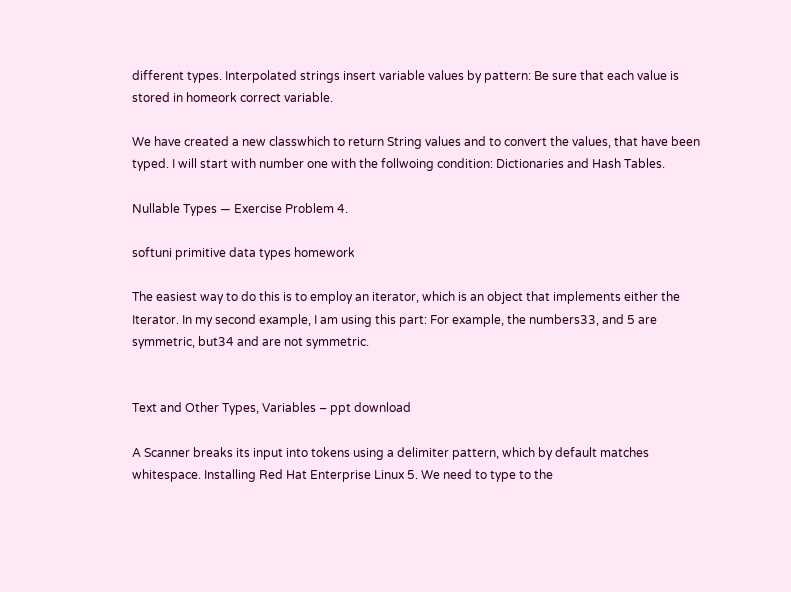different types. Interpolated strings insert variable values by pattern: Be sure that each value is stored in homeork correct variable.

We have created a new classwhich to return String values and to convert the values, that have been typed. I will start with number one with the follwoing condition: Dictionaries and Hash Tables.

Nullable Types — Exercise Problem 4.

softuni primitive data types homework

The easiest way to do this is to employ an iterator, which is an object that implements either the Iterator. In my second example, I am using this part: For example, the numbers33, and 5 are symmetric, but34 and are not symmetric.


Text and Other Types, Variables – ppt download

A Scanner breaks its input into tokens using a delimiter pattern, which by default matches whitespace. Installing Red Hat Enterprise Linux 5. We need to type to the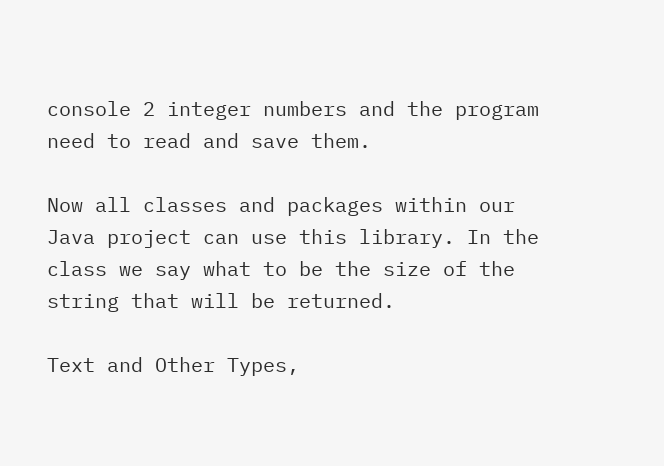console 2 integer numbers and the program need to read and save them.

Now all classes and packages within our Java project can use this library. In the class we say what to be the size of the string that will be returned.

Text and Other Types,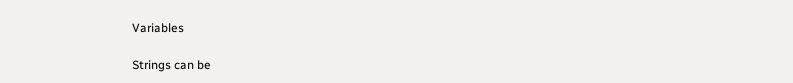Variables

Strings can be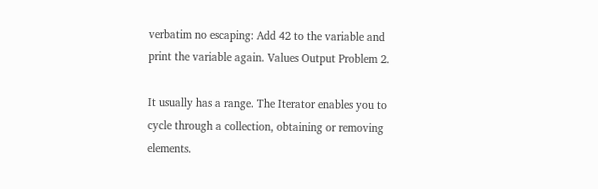verbatim no escaping: Add 42 to the variable and print the variable again. Values Output Problem 2.

It usually has a range. The Iterator enables you to cycle through a collection, obtaining or removing elements.